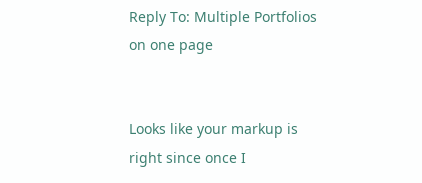Reply To: Multiple Portfolios on one page


Looks like your markup is right since once I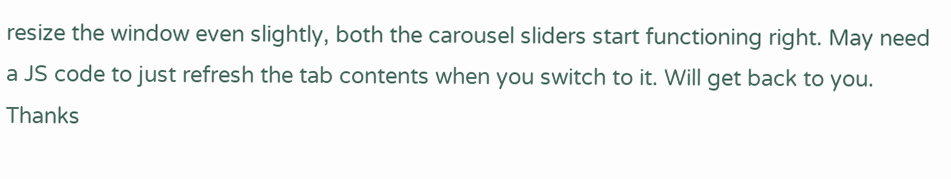resize the window even slightly, both the carousel sliders start functioning right. May need a JS code to just refresh the tab contents when you switch to it. Will get back to you. Thanks